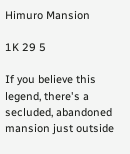Himuro Mansion

1K 29 5

If you believe this legend, there's a secluded, abandoned mansion just outside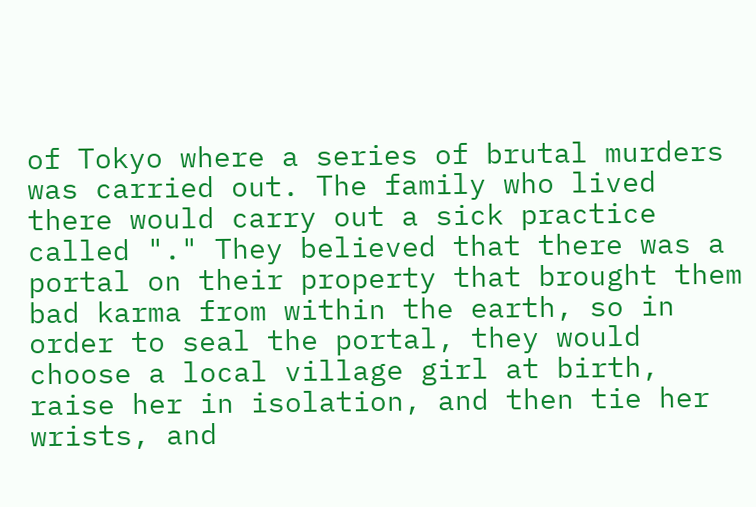of Tokyo where a series of brutal murders was carried out. The family who lived there would carry out a sick practice called "." They believed that there was a portal on their property that brought them bad karma from within the earth, so in order to seal the portal, they would choose a local village girl at birth, raise her in isolation, and then tie her wrists, and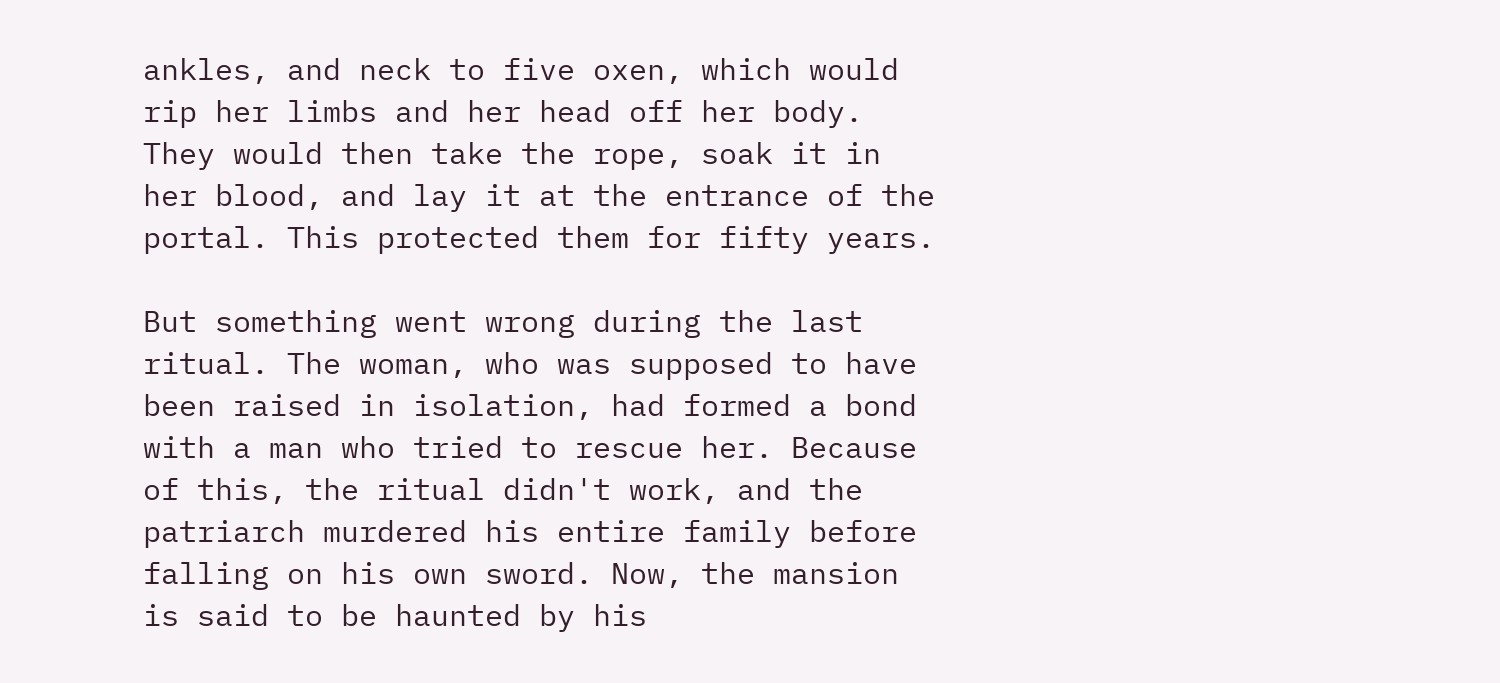ankles, and neck to five oxen, which would rip her limbs and her head off her body. They would then take the rope, soak it in her blood, and lay it at the entrance of the portal. This protected them for fifty years.

But something went wrong during the last ritual. The woman, who was supposed to have been raised in isolation, had formed a bond with a man who tried to rescue her. Because of this, the ritual didn't work, and the patriarch murdered his entire family before falling on his own sword. Now, the mansion is said to be haunted by his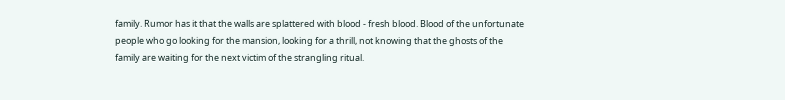family. Rumor has it that the walls are splattered with blood - fresh blood. Blood of the unfortunate people who go looking for the mansion, looking for a thrill, not knowing that the ghosts of the family are waiting for the next victim of the strangling ritual.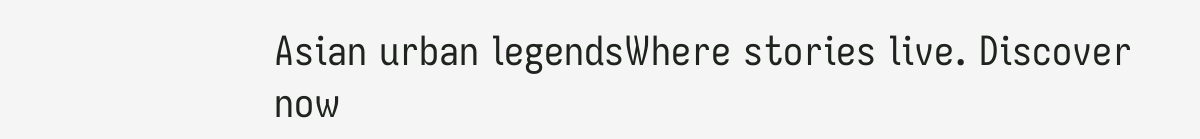Asian urban legendsWhere stories live. Discover now